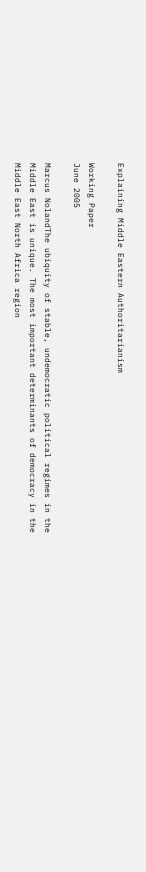Explaining Middle Eastern Authoritarianism

Working Paper
June 2005

Marcus NolandThe ubiquity of stable, undemocratic political regimes in the Middle East is unique. The most important determinants of democracy in the Middle East North Africa region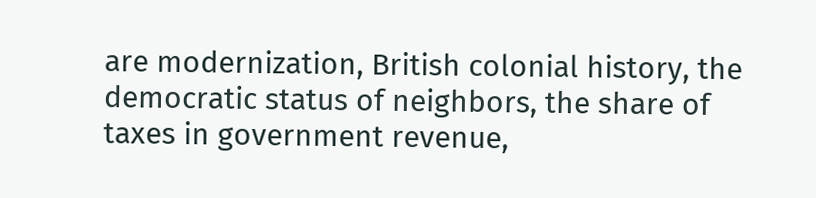are modernization, British colonial history, the democratic status of neighbors, the share of taxes in government revenue,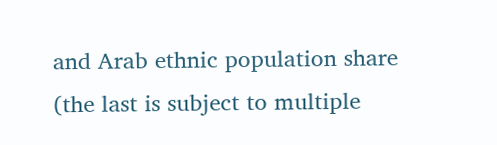and Arab ethnic population share (the last is subject to multiple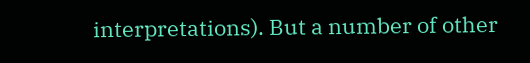interpretations). But a number of other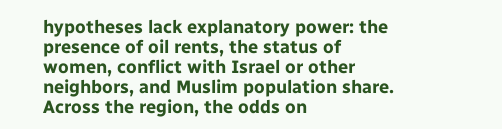hypotheses lack explanatory power: the presence of oil rents, the status of women, conflict with Israel or other neighbors, and Muslim population share. Across the region, the odds on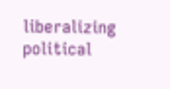liberalizing political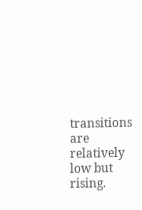transitions are relatively low but rising.